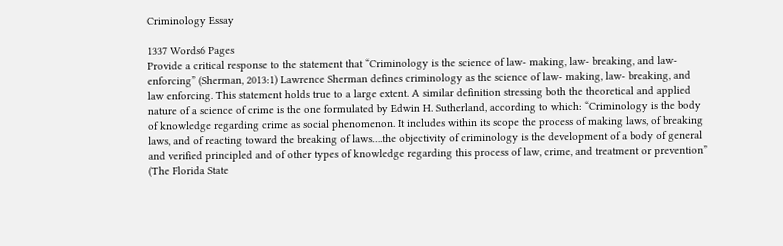Criminology Essay

1337 Words6 Pages
Provide a critical response to the statement that “Criminology is the science of law- making, law- breaking, and law- enforcing” (Sherman, 2013:1) Lawrence Sherman defines criminology as the science of law- making, law- breaking, and law enforcing. This statement holds true to a large extent. A similar definition stressing both the theoretical and applied nature of a science of crime is the one formulated by Edwin H. Sutherland, according to which: “Criminology is the body of knowledge regarding crime as social phenomenon. It includes within its scope the process of making laws, of breaking laws, and of reacting toward the breaking of laws….the objectivity of criminology is the development of a body of general and verified principled and of other types of knowledge regarding this process of law, crime, and treatment or prevention” (The Florida State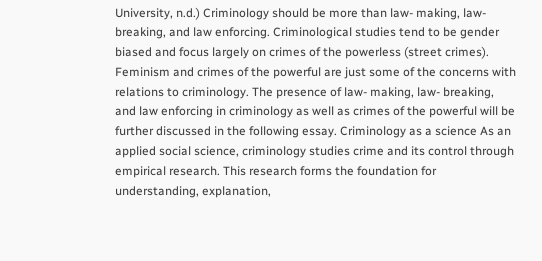University, n.d.) Criminology should be more than law- making, law- breaking, and law enforcing. Criminological studies tend to be gender biased and focus largely on crimes of the powerless (street crimes). Feminism and crimes of the powerful are just some of the concerns with relations to criminology. The presence of law- making, law- breaking, and law enforcing in criminology as well as crimes of the powerful will be further discussed in the following essay. Criminology as a science As an applied social science, criminology studies crime and its control through empirical research. This research forms the foundation for understanding, explanation,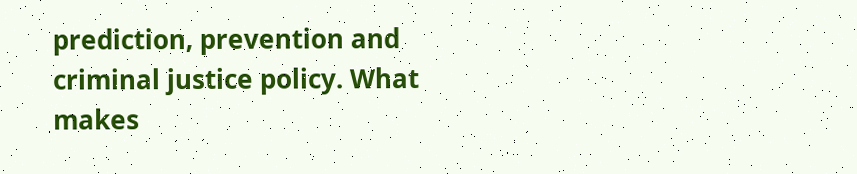prediction, prevention and criminal justice policy. What makes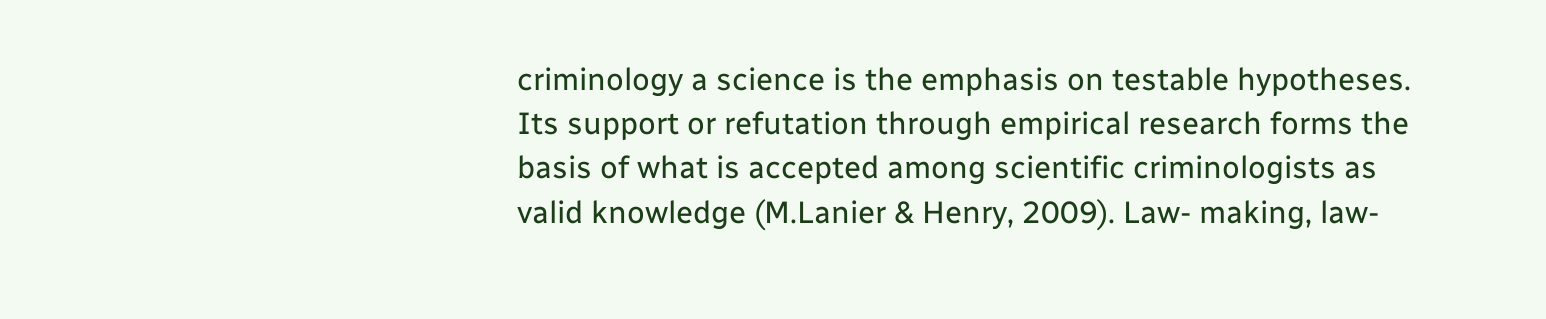criminology a science is the emphasis on testable hypotheses. Its support or refutation through empirical research forms the basis of what is accepted among scientific criminologists as valid knowledge (M.Lanier & Henry, 2009). Law- making, law-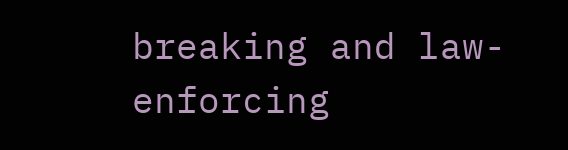breaking and law- enforcing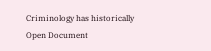Criminology has historically
Open Document